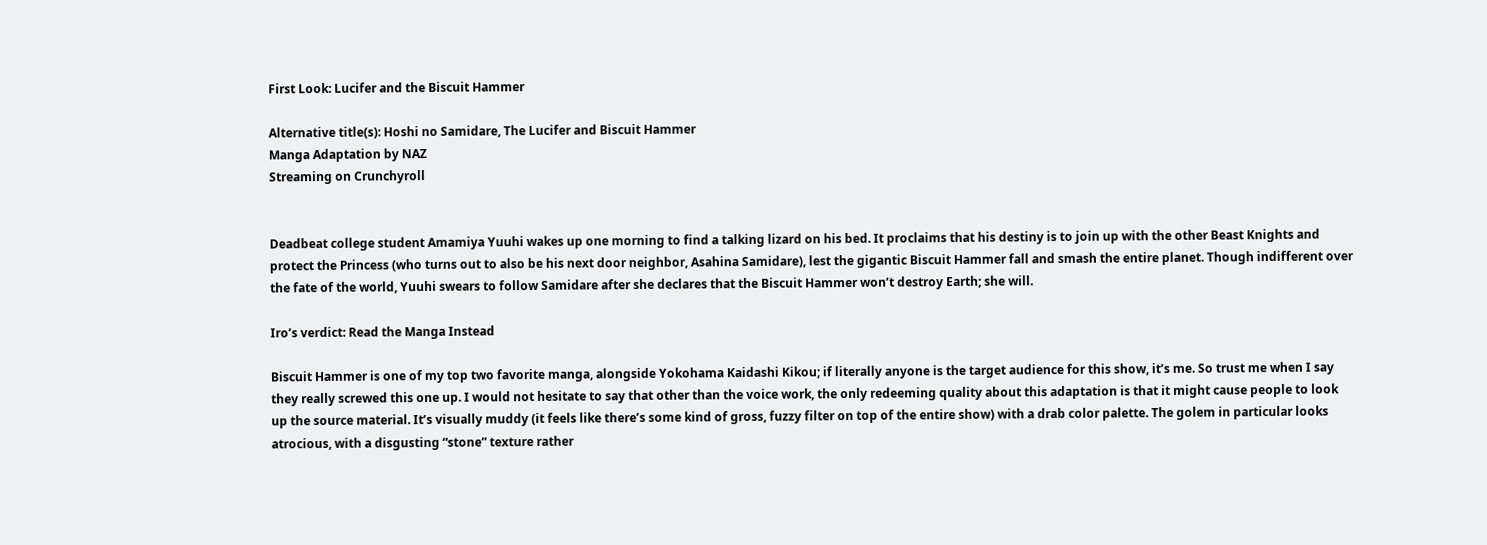First Look: Lucifer and the Biscuit Hammer

Alternative title(s): Hoshi no Samidare, The Lucifer and Biscuit Hammer
Manga Adaptation by NAZ
Streaming on Crunchyroll


Deadbeat college student Amamiya Yuuhi wakes up one morning to find a talking lizard on his bed. It proclaims that his destiny is to join up with the other Beast Knights and protect the Princess (who turns out to also be his next door neighbor, Asahina Samidare), lest the gigantic Biscuit Hammer fall and smash the entire planet. Though indifferent over the fate of the world, Yuuhi swears to follow Samidare after she declares that the Biscuit Hammer won’t destroy Earth; she will.

Iro’s verdict: Read the Manga Instead

Biscuit Hammer is one of my top two favorite manga, alongside Yokohama Kaidashi Kikou; if literally anyone is the target audience for this show, it’s me. So trust me when I say they really screwed this one up. I would not hesitate to say that other than the voice work, the only redeeming quality about this adaptation is that it might cause people to look up the source material. It’s visually muddy (it feels like there’s some kind of gross, fuzzy filter on top of the entire show) with a drab color palette. The golem in particular looks atrocious, with a disgusting “stone” texture rather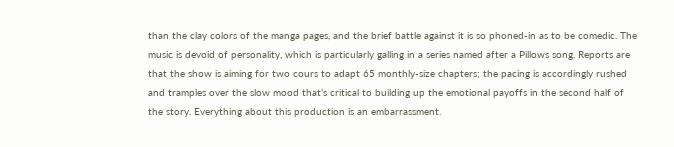than the clay colors of the manga pages, and the brief battle against it is so phoned-in as to be comedic. The music is devoid of personality, which is particularly galling in a series named after a Pillows song. Reports are that the show is aiming for two cours to adapt 65 monthly-size chapters; the pacing is accordingly rushed and tramples over the slow mood that’s critical to building up the emotional payoffs in the second half of the story. Everything about this production is an embarrassment.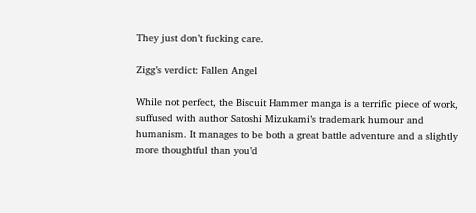They just don’t fucking care.

Zigg’s verdict: Fallen Angel

While not perfect, the Biscuit Hammer manga is a terrific piece of work, suffused with author Satoshi Mizukami’s trademark humour and humanism. It manages to be both a great battle adventure and a slightly more thoughtful than you’d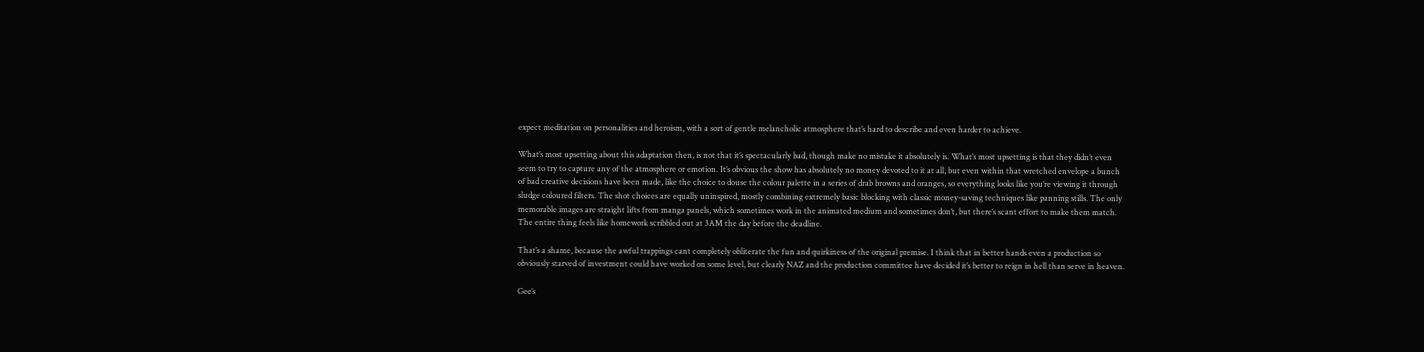expect meditation on personalities and heroism, with a sort of gentle melancholic atmosphere that’s hard to describe and even harder to achieve.

What’s most upsetting about this adaptation then, is not that it’s spectacularly bad, though make no mistake it absolutely is. What’s most upsetting is that they didn’t even seem to try to capture any of the atmosphere or emotion. It’s obvious the show has absolutely no money devoted to it at all, but even within that wretched envelope a bunch of bad creative decisions have been made, like the choice to douse the colour palette in a series of drab browns and oranges, so everything looks like you’re viewing it through sludge coloured filters. The shot choices are equally uninspired, mostly combining extremely basic blocking with classic money-saving techniques like panning stills. The only memorable images are straight lifts from manga panels, which sometimes work in the animated medium and sometimes don’t, but there’s scant effort to make them match. The entire thing feels like homework scribbled out at 3AM the day before the deadline.

That’s a shame, because the awful trappings cant completely obliterate the fun and quirkiness of the original premise. I think that in better hands even a production so obviously starved of investment could have worked on some level, but clearly NAZ and the production committee have decided it’s better to reign in hell than serve in heaven.

Gee’s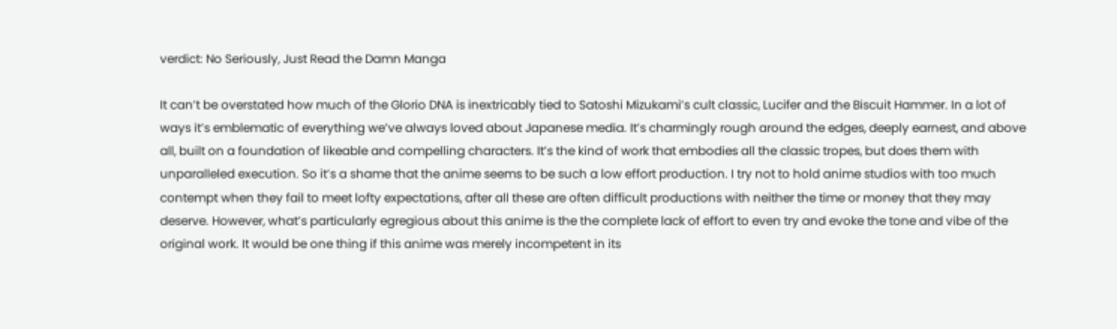verdict: No Seriously, Just Read the Damn Manga

It can’t be overstated how much of the Glorio DNA is inextricably tied to Satoshi Mizukami’s cult classic, Lucifer and the Biscuit Hammer. In a lot of ways it’s emblematic of everything we’ve always loved about Japanese media. It’s charmingly rough around the edges, deeply earnest, and above all, built on a foundation of likeable and compelling characters. It’s the kind of work that embodies all the classic tropes, but does them with unparalleled execution. So it’s a shame that the anime seems to be such a low effort production. I try not to hold anime studios with too much contempt when they fail to meet lofty expectations, after all these are often difficult productions with neither the time or money that they may deserve. However, what’s particularly egregious about this anime is the the complete lack of effort to even try and evoke the tone and vibe of the original work. It would be one thing if this anime was merely incompetent in its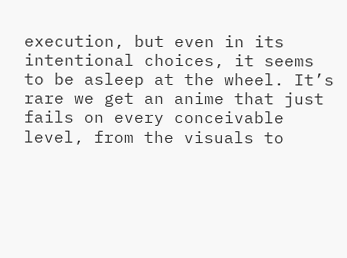execution, but even in its intentional choices, it seems to be asleep at the wheel. It’s rare we get an anime that just fails on every conceivable level, from the visuals to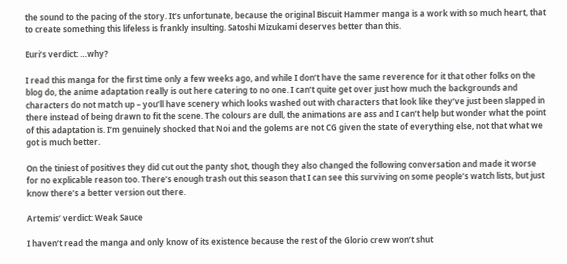the sound to the pacing of the story. It’s unfortunate, because the original Biscuit Hammer manga is a work with so much heart, that to create something this lifeless is frankly insulting. Satoshi Mizukami deserves better than this.

Euri’s verdict: …why?

I read this manga for the first time only a few weeks ago, and while I don’t have the same reverence for it that other folks on the blog do, the anime adaptation really is out here catering to no one. I can’t quite get over just how much the backgrounds and characters do not match up – you’ll have scenery which looks washed out with characters that look like they’ve just been slapped in there instead of being drawn to fit the scene. The colours are dull, the animations are ass and I can’t help but wonder what the point of this adaptation is. I’m genuinely shocked that Noi and the golems are not CG given the state of everything else, not that what we got is much better.

On the tiniest of positives they did cut out the panty shot, though they also changed the following conversation and made it worse for no explicable reason too. There’s enough trash out this season that I can see this surviving on some people’s watch lists, but just know there’s a better version out there.

Artemis’ verdict: Weak Sauce

I haven’t read the manga and only know of its existence because the rest of the Glorio crew won’t shut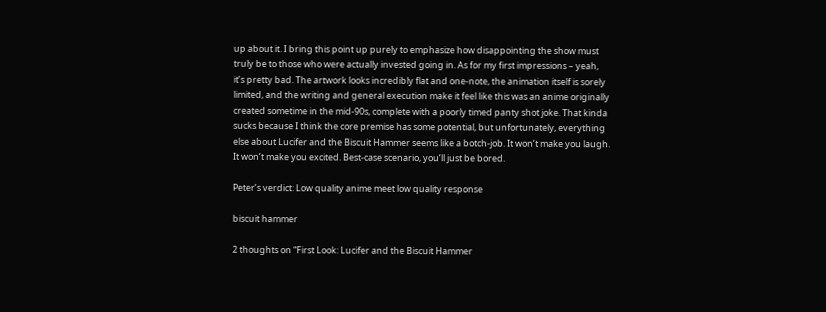up about it. I bring this point up purely to emphasize how disappointing the show must truly be to those who were actually invested going in. As for my first impressions – yeah, it’s pretty bad. The artwork looks incredibly flat and one-note, the animation itself is sorely limited, and the writing and general execution make it feel like this was an anime originally created sometime in the mid-90s, complete with a poorly timed panty shot joke. That kinda sucks because I think the core premise has some potential, but unfortunately, everything else about Lucifer and the Biscuit Hammer seems like a botch-job. It won’t make you laugh. It won’t make you excited. Best-case scenario, you’ll just be bored.

Peter’s verdict: Low quality anime meet low quality response

biscuit hammer

2 thoughts on “First Look: Lucifer and the Biscuit Hammer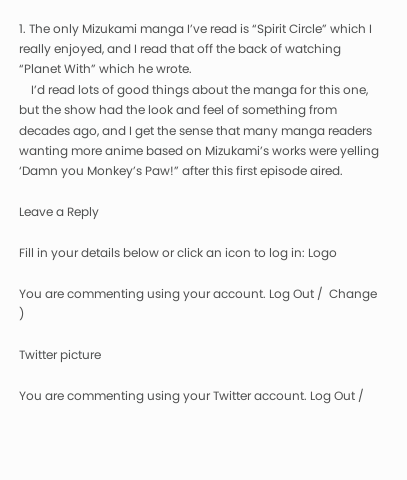1. The only Mizukami manga I’ve read is “Spirit Circle” which I really enjoyed, and I read that off the back of watching “Planet With” which he wrote.
    I’d read lots of good things about the manga for this one, but the show had the look and feel of something from decades ago, and I get the sense that many manga readers wanting more anime based on Mizukami’s works were yelling ‘Damn you Monkey’s Paw!” after this first episode aired.

Leave a Reply

Fill in your details below or click an icon to log in: Logo

You are commenting using your account. Log Out /  Change )

Twitter picture

You are commenting using your Twitter account. Log Out /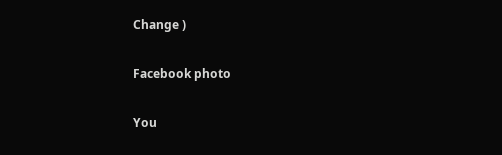Change )

Facebook photo

You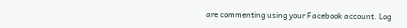are commenting using your Facebook account. Log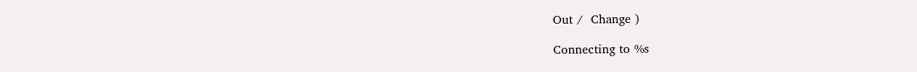Out /  Change )

Connecting to %s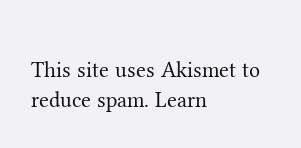This site uses Akismet to reduce spam. Learn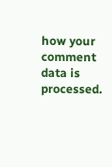how your comment data is processed.